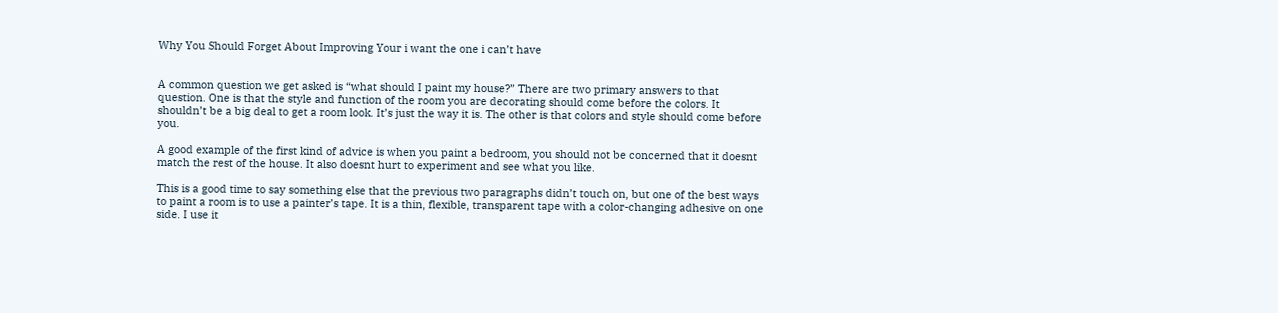Why You Should Forget About Improving Your i want the one i can’t have


A common question we get asked is “what should I paint my house?” There are two primary answers to that question. One is that the style and function of the room you are decorating should come before the colors. It shouldn’t be a big deal to get a room look. It’s just the way it is. The other is that colors and style should come before you.

A good example of the first kind of advice is when you paint a bedroom, you should not be concerned that it doesnt match the rest of the house. It also doesnt hurt to experiment and see what you like.

This is a good time to say something else that the previous two paragraphs didn’t touch on, but one of the best ways to paint a room is to use a painter’s tape. It is a thin, flexible, transparent tape with a color-changing adhesive on one side. I use it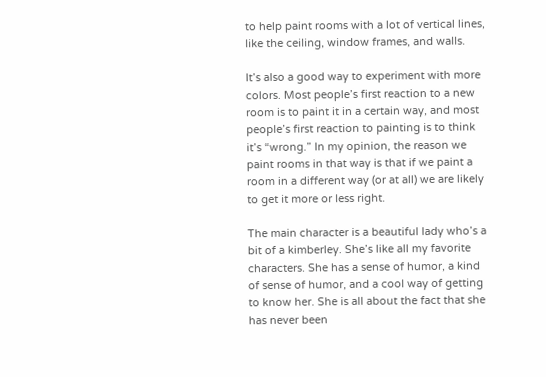to help paint rooms with a lot of vertical lines, like the ceiling, window frames, and walls.

It’s also a good way to experiment with more colors. Most people’s first reaction to a new room is to paint it in a certain way, and most people’s first reaction to painting is to think it’s “wrong.” In my opinion, the reason we paint rooms in that way is that if we paint a room in a different way (or at all) we are likely to get it more or less right.

The main character is a beautiful lady who’s a bit of a kimberley. She’s like all my favorite characters. She has a sense of humor, a kind of sense of humor, and a cool way of getting to know her. She is all about the fact that she has never been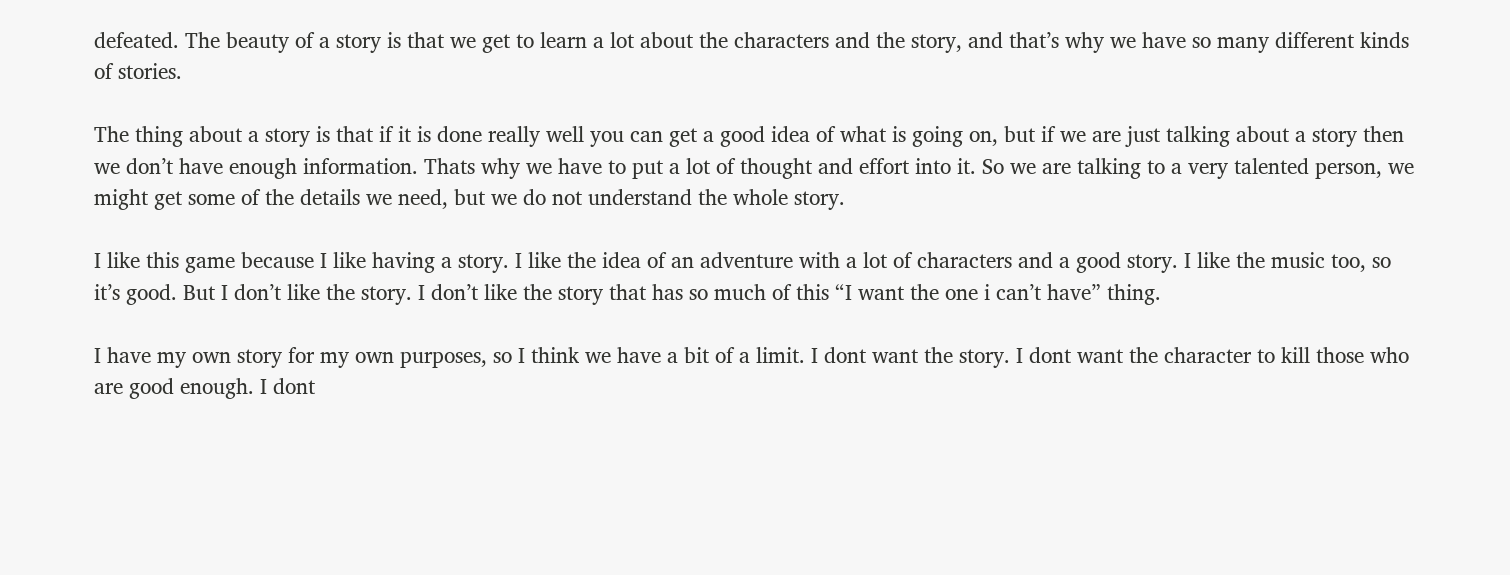defeated. The beauty of a story is that we get to learn a lot about the characters and the story, and that’s why we have so many different kinds of stories.

The thing about a story is that if it is done really well you can get a good idea of what is going on, but if we are just talking about a story then we don’t have enough information. Thats why we have to put a lot of thought and effort into it. So we are talking to a very talented person, we might get some of the details we need, but we do not understand the whole story.

I like this game because I like having a story. I like the idea of an adventure with a lot of characters and a good story. I like the music too, so it’s good. But I don’t like the story. I don’t like the story that has so much of this “I want the one i can’t have” thing.

I have my own story for my own purposes, so I think we have a bit of a limit. I dont want the story. I dont want the character to kill those who are good enough. I dont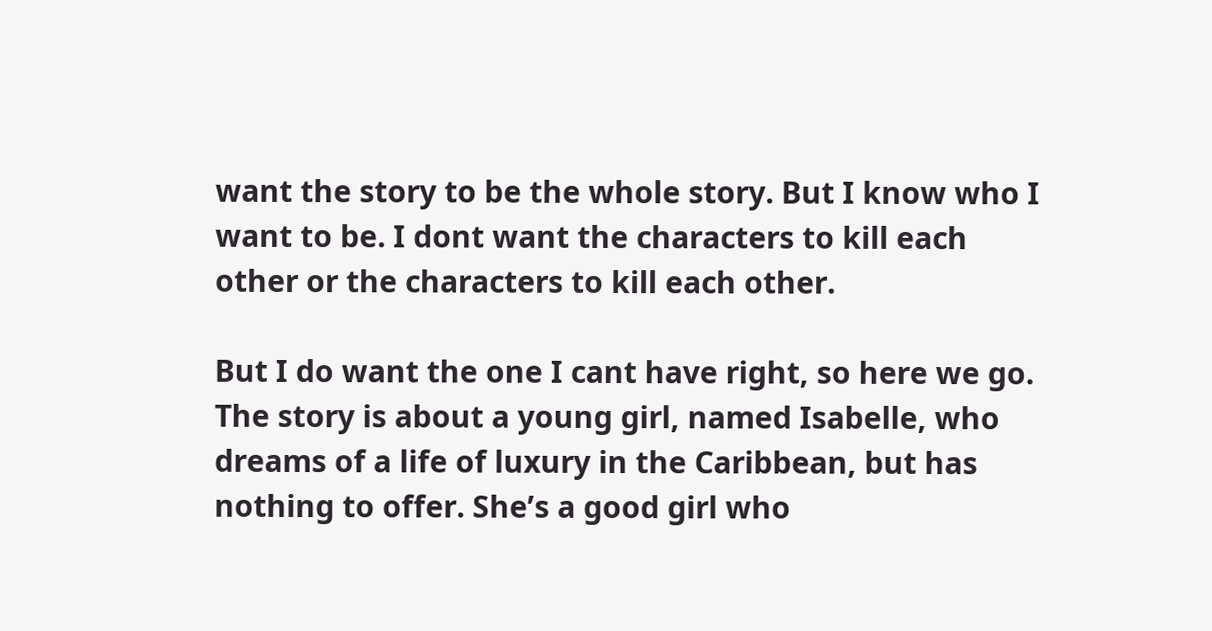want the story to be the whole story. But I know who I want to be. I dont want the characters to kill each other or the characters to kill each other.

But I do want the one I cant have right, so here we go. The story is about a young girl, named Isabelle, who dreams of a life of luxury in the Caribbean, but has nothing to offer. She’s a good girl who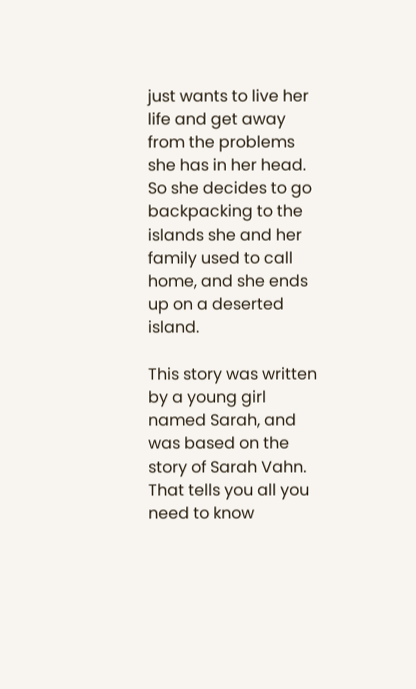just wants to live her life and get away from the problems she has in her head. So she decides to go backpacking to the islands she and her family used to call home, and she ends up on a deserted island.

This story was written by a young girl named Sarah, and was based on the story of Sarah Vahn. That tells you all you need to know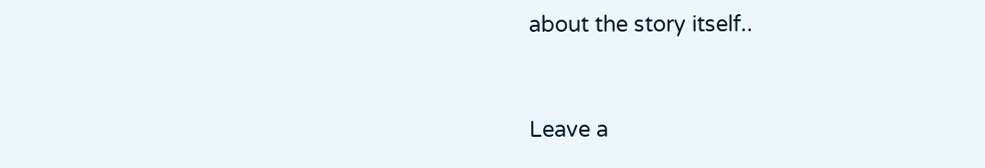about the story itself..



Leave a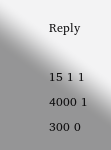Reply

15 1 1 4000 1 300 0